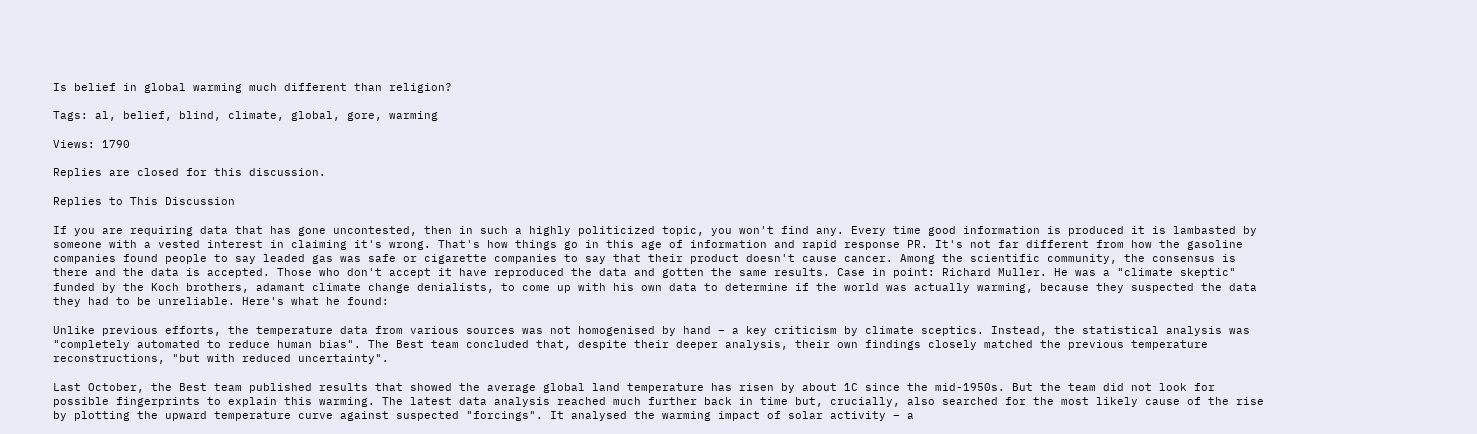Is belief in global warming much different than religion?

Tags: al, belief, blind, climate, global, gore, warming

Views: 1790

Replies are closed for this discussion.

Replies to This Discussion

If you are requiring data that has gone uncontested, then in such a highly politicized topic, you won't find any. Every time good information is produced it is lambasted by someone with a vested interest in claiming it's wrong. That's how things go in this age of information and rapid response PR. It's not far different from how the gasoline companies found people to say leaded gas was safe or cigarette companies to say that their product doesn't cause cancer. Among the scientific community, the consensus is there and the data is accepted. Those who don't accept it have reproduced the data and gotten the same results. Case in point: Richard Muller. He was a "climate skeptic" funded by the Koch brothers, adamant climate change denialists, to come up with his own data to determine if the world was actually warming, because they suspected the data they had to be unreliable. Here's what he found:

Unlike previous efforts, the temperature data from various sources was not homogenised by hand – a key criticism by climate sceptics. Instead, the statistical analysis was "completely automated to reduce human bias". The Best team concluded that, despite their deeper analysis, their own findings closely matched the previous temperature reconstructions, "but with reduced uncertainty".

Last October, the Best team published results that showed the average global land temperature has risen by about 1C since the mid-1950s. But the team did not look for possible fingerprints to explain this warming. The latest data analysis reached much further back in time but, crucially, also searched for the most likely cause of the rise by plotting the upward temperature curve against suspected "forcings". It analysed the warming impact of solar activity – a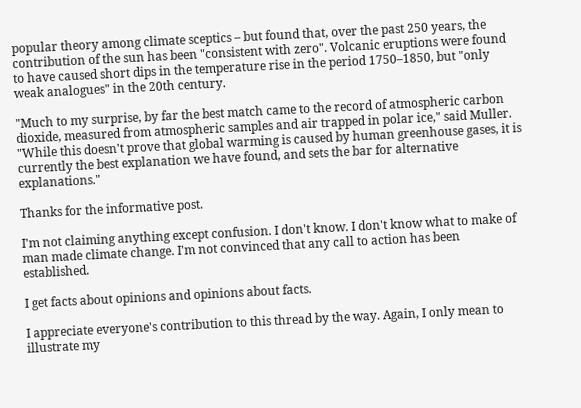popular theory among climate sceptics – but found that, over the past 250 years, the contribution of the sun has been "consistent with zero". Volcanic eruptions were found to have caused short dips in the temperature rise in the period 1750–1850, but "only weak analogues" in the 20th century.

"Much to my surprise, by far the best match came to the record of atmospheric carbon dioxide, measured from atmospheric samples and air trapped in polar ice," said Muller. "While this doesn't prove that global warming is caused by human greenhouse gases, it is currently the best explanation we have found, and sets the bar for alternative explanations."

Thanks for the informative post.

I'm not claiming anything except confusion. I don't know. I don't know what to make of man made climate change. I'm not convinced that any call to action has been established.

I get facts about opinions and opinions about facts.

I appreciate everyone's contribution to this thread by the way. Again, I only mean to illustrate my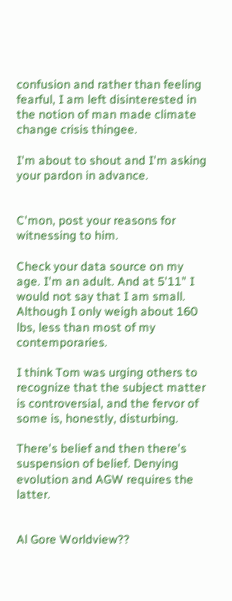confusion and rather than feeling fearful, I am left disinterested in the notion of man made climate change crisis thingee.

I'm about to shout and I'm asking your pardon in advance.


C'mon, post your reasons for witnessing to him.

Check your data source on my age. I'm an adult. And at 5'11" I would not say that I am small. Although I only weigh about 160 lbs, less than most of my contemporaries.

I think Tom was urging others to recognize that the subject matter is controversial, and the fervor of some is, honestly, disturbing.

There's belief and then there's suspension of belief. Denying evolution and AGW requires the latter.


Al Gore Worldview??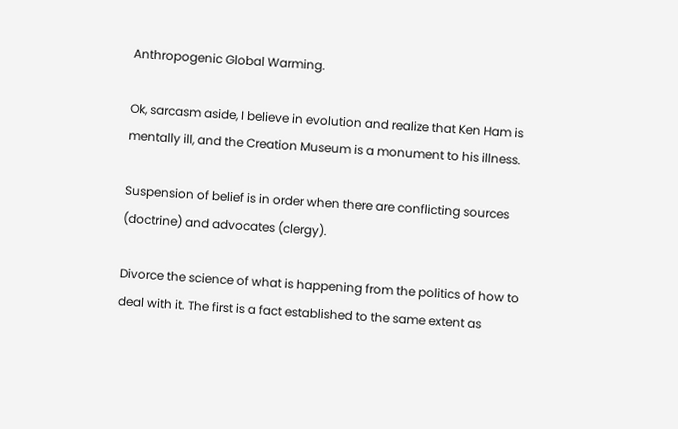Anthropogenic Global Warming.

Ok, sarcasm aside, I believe in evolution and realize that Ken Ham is mentally ill, and the Creation Museum is a monument to his illness.

Suspension of belief is in order when there are conflicting sources (doctrine) and advocates (clergy).

Divorce the science of what is happening from the politics of how to deal with it. The first is a fact established to the same extent as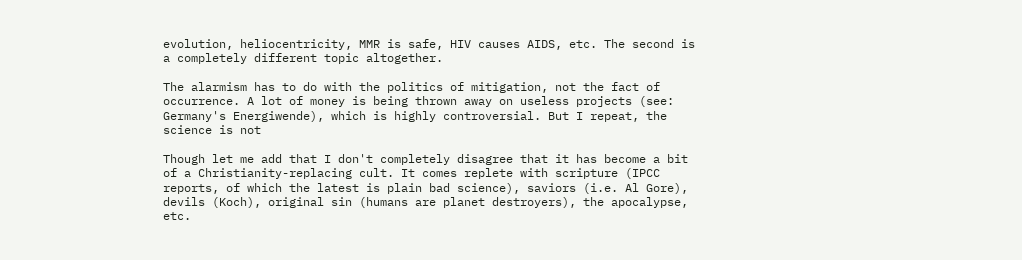evolution, heliocentricity, MMR is safe, HIV causes AIDS, etc. The second is a completely different topic altogether.

The alarmism has to do with the politics of mitigation, not the fact of occurrence. A lot of money is being thrown away on useless projects (see: Germany's Energiwende), which is highly controversial. But I repeat, the science is not

Though let me add that I don't completely disagree that it has become a bit of a Christianity-replacing cult. It comes replete with scripture (IPCC reports, of which the latest is plain bad science), saviors (i.e. Al Gore), devils (Koch), original sin (humans are planet destroyers), the apocalypse, etc.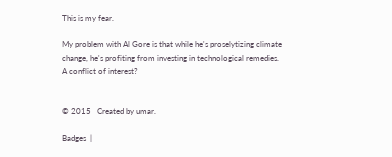This is my fear.

My problem with Al Gore is that while he's proselytizing climate change, he's profiting from investing in technological remedies. A conflict of interest?


© 2015   Created by umar.

Badges  |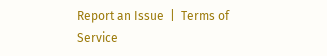Report an Issue  |  Terms of Service